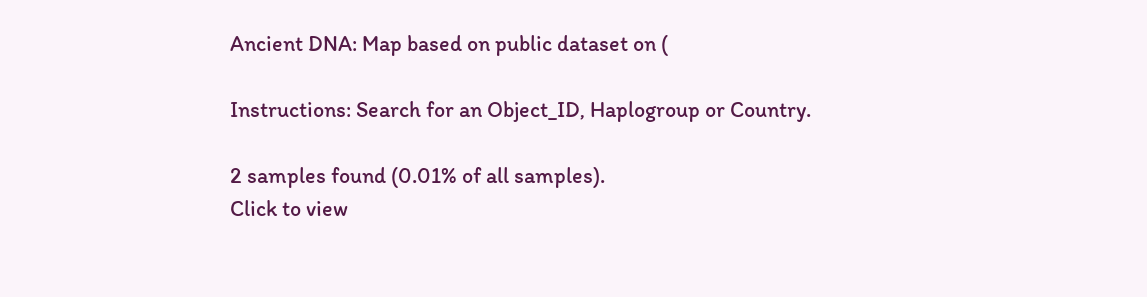Ancient DNA: Map based on public dataset on (

Instructions: Search for an Object_ID, Haplogroup or Country.

2 samples found (0.01% of all samples).
Click to view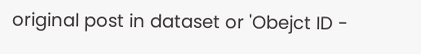original post in dataset or 'Obejct ID -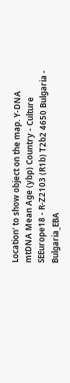Location' to show object on the map. Y-DNA mtDNA Mean Age (ybp) Country - Culture
SEEurope18 - R-Z2103 (R1b) T2b2 4650 Bulgaria - Bulgaria_EBA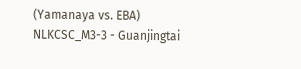(Yamanaya vs. EBA)
NLKCSC_M3-3 - Guanjingtai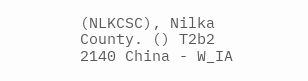(NLKCSC), Nilka County. () T2b2 2140 China - W_IA